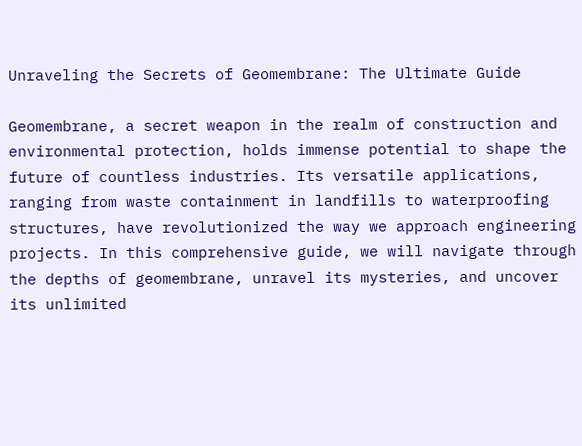Unraveling the Secrets of Geomembrane: The Ultimate Guide

Geomembrane, a secret weapon in the realm of construction and environmental protection, holds immense potential to shape the future of countless industries. Its versatile applications, ranging from waste containment in landfills to waterproofing structures, have revolutionized the way we approach engineering projects. In this comprehensive guide, we will navigate through the depths of geomembrane, unravel its mysteries, and uncover its unlimited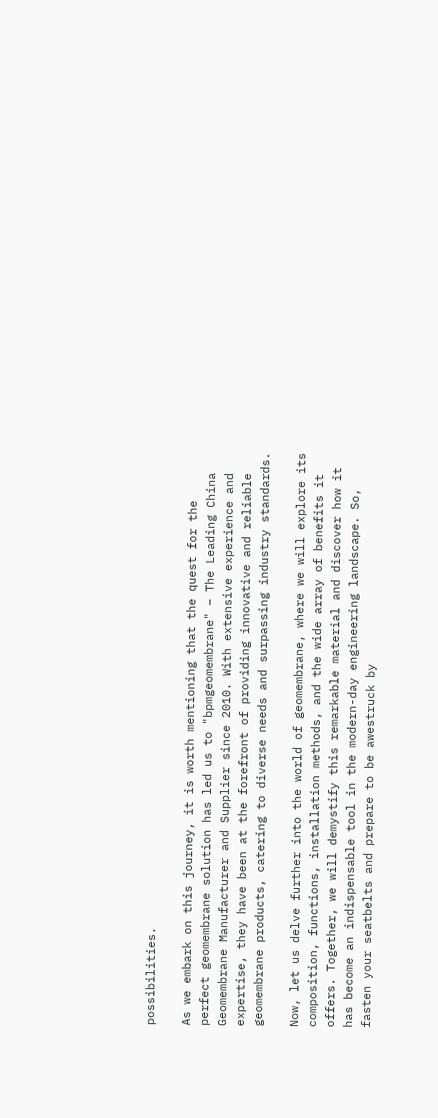possibilities.

As we embark on this journey, it is worth mentioning that the quest for the perfect geomembrane solution has led us to "bpmgeomembrane" – The Leading China Geomembrane Manufacturer and Supplier since 2010. With extensive experience and expertise, they have been at the forefront of providing innovative and reliable geomembrane products, catering to diverse needs and surpassing industry standards.

Now, let us delve further into the world of geomembrane, where we will explore its composition, functions, installation methods, and the wide array of benefits it offers. Together, we will demystify this remarkable material and discover how it has become an indispensable tool in the modern-day engineering landscape. So, fasten your seatbelts and prepare to be awestruck by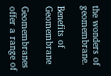the wonders of geomembrane.

Benefits of Geomembrane

Geomembranes offer a range of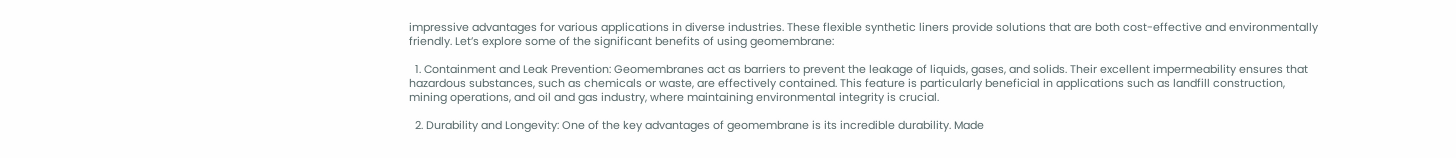impressive advantages for various applications in diverse industries. These flexible synthetic liners provide solutions that are both cost-effective and environmentally friendly. Let’s explore some of the significant benefits of using geomembrane:

  1. Containment and Leak Prevention: Geomembranes act as barriers to prevent the leakage of liquids, gases, and solids. Their excellent impermeability ensures that hazardous substances, such as chemicals or waste, are effectively contained. This feature is particularly beneficial in applications such as landfill construction, mining operations, and oil and gas industry, where maintaining environmental integrity is crucial.

  2. Durability and Longevity: One of the key advantages of geomembrane is its incredible durability. Made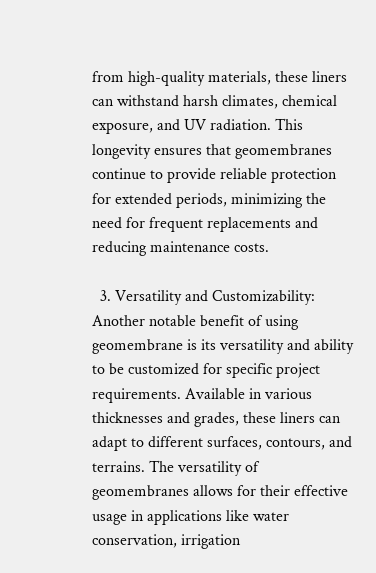from high-quality materials, these liners can withstand harsh climates, chemical exposure, and UV radiation. This longevity ensures that geomembranes continue to provide reliable protection for extended periods, minimizing the need for frequent replacements and reducing maintenance costs.

  3. Versatility and Customizability: Another notable benefit of using geomembrane is its versatility and ability to be customized for specific project requirements. Available in various thicknesses and grades, these liners can adapt to different surfaces, contours, and terrains. The versatility of geomembranes allows for their effective usage in applications like water conservation, irrigation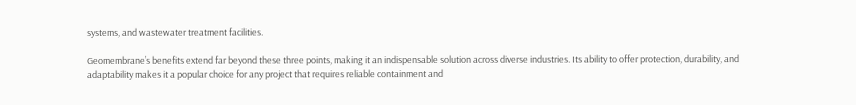systems, and wastewater treatment facilities.

Geomembrane’s benefits extend far beyond these three points, making it an indispensable solution across diverse industries. Its ability to offer protection, durability, and adaptability makes it a popular choice for any project that requires reliable containment and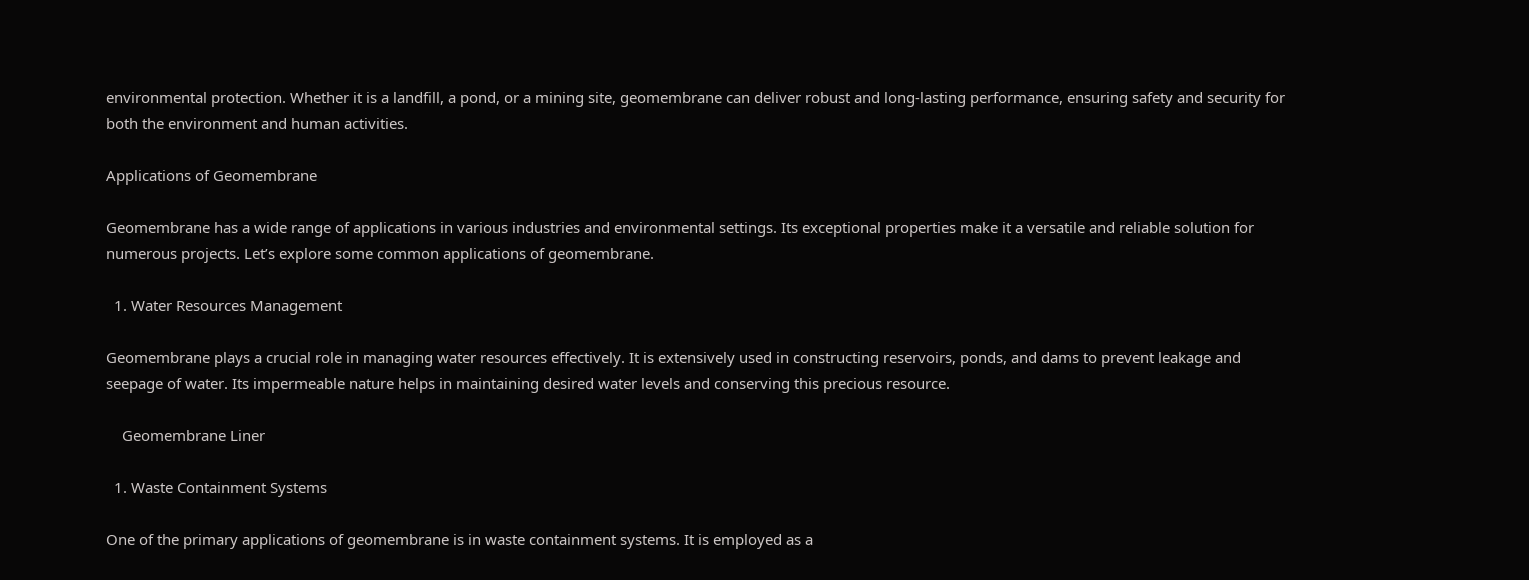environmental protection. Whether it is a landfill, a pond, or a mining site, geomembrane can deliver robust and long-lasting performance, ensuring safety and security for both the environment and human activities.

Applications of Geomembrane

Geomembrane has a wide range of applications in various industries and environmental settings. Its exceptional properties make it a versatile and reliable solution for numerous projects. Let’s explore some common applications of geomembrane.

  1. Water Resources Management

Geomembrane plays a crucial role in managing water resources effectively. It is extensively used in constructing reservoirs, ponds, and dams to prevent leakage and seepage of water. Its impermeable nature helps in maintaining desired water levels and conserving this precious resource.

    Geomembrane Liner

  1. Waste Containment Systems

One of the primary applications of geomembrane is in waste containment systems. It is employed as a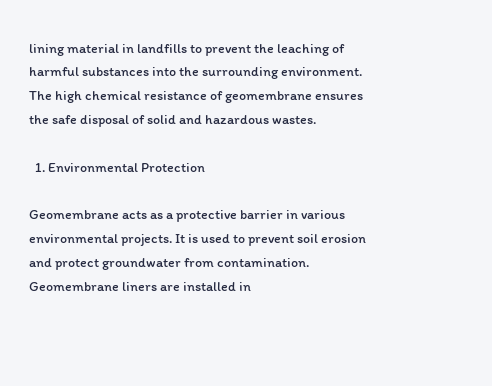lining material in landfills to prevent the leaching of harmful substances into the surrounding environment. The high chemical resistance of geomembrane ensures the safe disposal of solid and hazardous wastes.

  1. Environmental Protection

Geomembrane acts as a protective barrier in various environmental projects. It is used to prevent soil erosion and protect groundwater from contamination. Geomembrane liners are installed in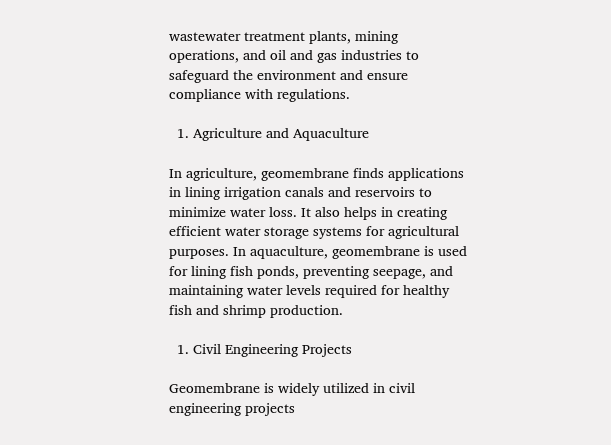wastewater treatment plants, mining operations, and oil and gas industries to safeguard the environment and ensure compliance with regulations.

  1. Agriculture and Aquaculture

In agriculture, geomembrane finds applications in lining irrigation canals and reservoirs to minimize water loss. It also helps in creating efficient water storage systems for agricultural purposes. In aquaculture, geomembrane is used for lining fish ponds, preventing seepage, and maintaining water levels required for healthy fish and shrimp production.

  1. Civil Engineering Projects

Geomembrane is widely utilized in civil engineering projects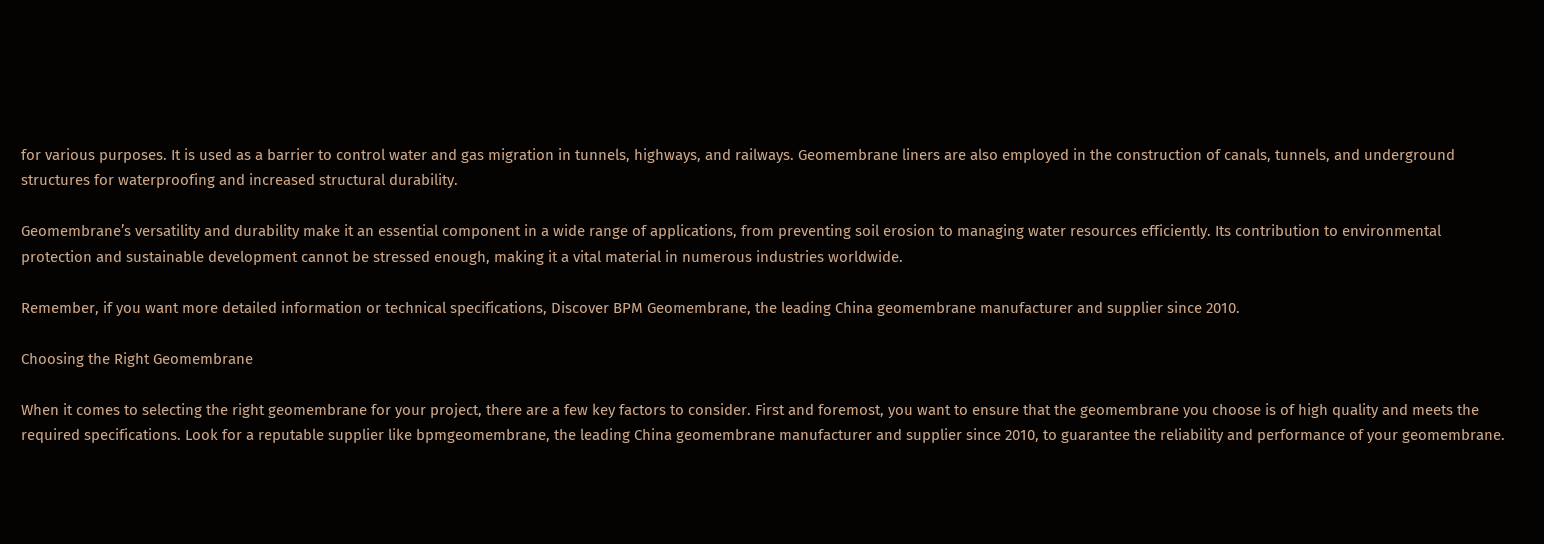for various purposes. It is used as a barrier to control water and gas migration in tunnels, highways, and railways. Geomembrane liners are also employed in the construction of canals, tunnels, and underground structures for waterproofing and increased structural durability.

Geomembrane’s versatility and durability make it an essential component in a wide range of applications, from preventing soil erosion to managing water resources efficiently. Its contribution to environmental protection and sustainable development cannot be stressed enough, making it a vital material in numerous industries worldwide.

Remember, if you want more detailed information or technical specifications, Discover BPM Geomembrane, the leading China geomembrane manufacturer and supplier since 2010.

Choosing the Right Geomembrane

When it comes to selecting the right geomembrane for your project, there are a few key factors to consider. First and foremost, you want to ensure that the geomembrane you choose is of high quality and meets the required specifications. Look for a reputable supplier like bpmgeomembrane, the leading China geomembrane manufacturer and supplier since 2010, to guarantee the reliability and performance of your geomembrane.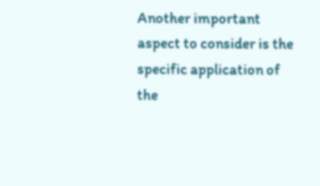Another important aspect to consider is the specific application of the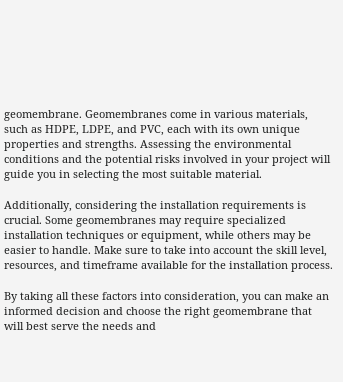geomembrane. Geomembranes come in various materials, such as HDPE, LDPE, and PVC, each with its own unique properties and strengths. Assessing the environmental conditions and the potential risks involved in your project will guide you in selecting the most suitable material.

Additionally, considering the installation requirements is crucial. Some geomembranes may require specialized installation techniques or equipment, while others may be easier to handle. Make sure to take into account the skill level, resources, and timeframe available for the installation process.

By taking all these factors into consideration, you can make an informed decision and choose the right geomembrane that will best serve the needs and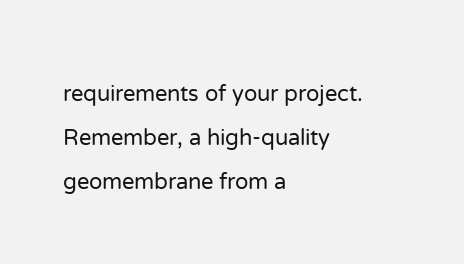requirements of your project. Remember, a high-quality geomembrane from a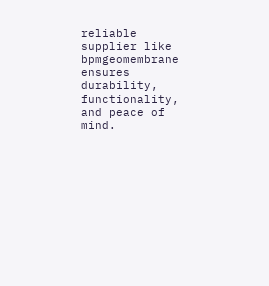reliable supplier like bpmgeomembrane ensures durability, functionality, and peace of mind.